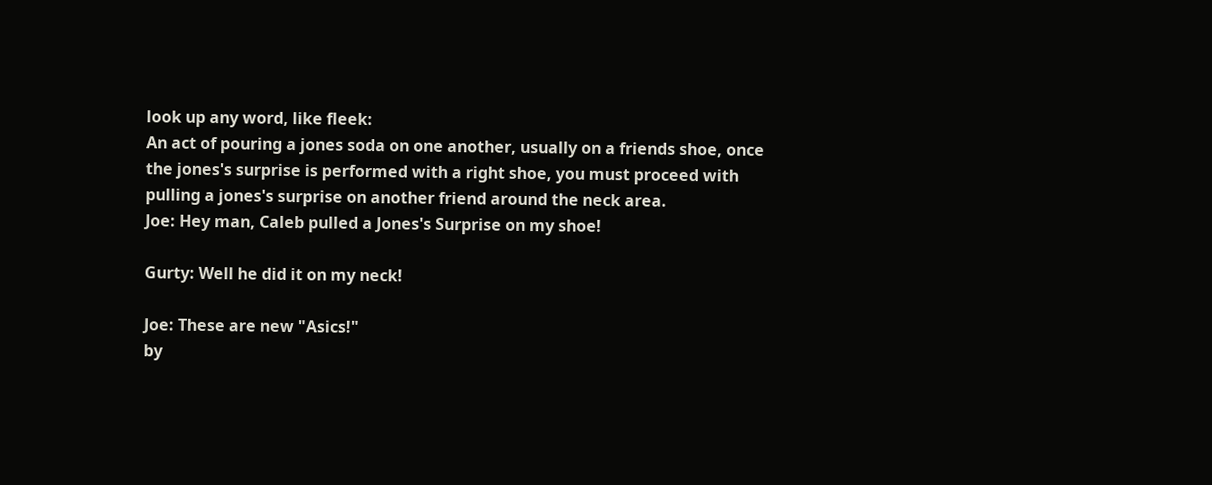look up any word, like fleek:
An act of pouring a jones soda on one another, usually on a friends shoe, once the jones's surprise is performed with a right shoe, you must proceed with pulling a jones's surprise on another friend around the neck area.
Joe: Hey man, Caleb pulled a Jones's Surprise on my shoe!

Gurty: Well he did it on my neck!

Joe: These are new "Asics!"
by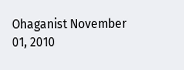Ohaganist November 01, 2010